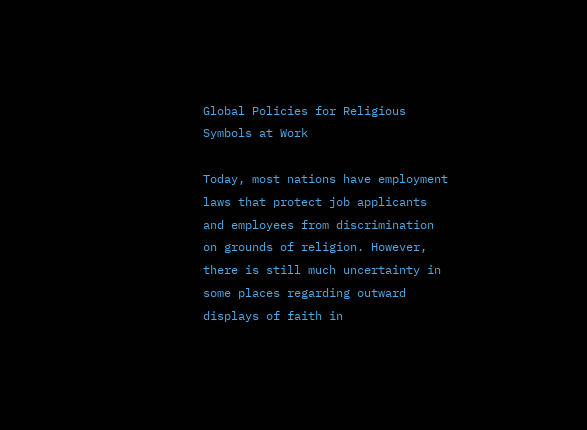Global Policies for Religious Symbols at Work

Today, most nations have employment laws that protect job applicants and employees from discrimination on grounds of religion. However, there is still much uncertainty in some places regarding outward displays of faith in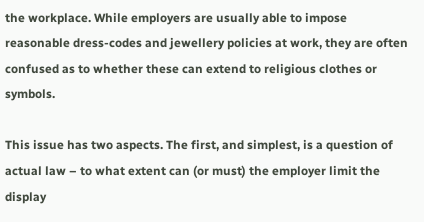the workplace. While employers are usually able to impose reasonable dress-codes and jewellery policies at work, they are often confused as to whether these can extend to religious clothes or symbols.

This issue has two aspects. The first, and simplest, is a question of actual law – to what extent can (or must) the employer limit the display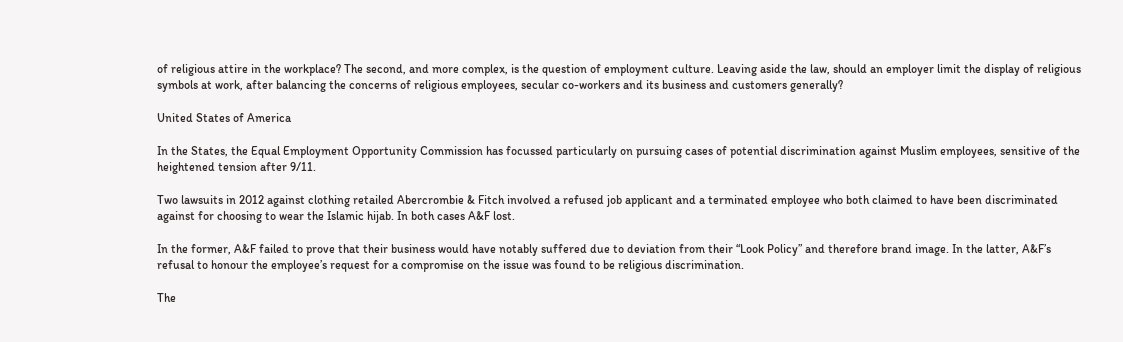of religious attire in the workplace? The second, and more complex, is the question of employment culture. Leaving aside the law, should an employer limit the display of religious symbols at work, after balancing the concerns of religious employees, secular co-workers and its business and customers generally?

United States of America

In the States, the Equal Employment Opportunity Commission has focussed particularly on pursuing cases of potential discrimination against Muslim employees, sensitive of the heightened tension after 9/11.

Two lawsuits in 2012 against clothing retailed Abercrombie & Fitch involved a refused job applicant and a terminated employee who both claimed to have been discriminated against for choosing to wear the Islamic hijab. In both cases A&F lost.

In the former, A&F failed to prove that their business would have notably suffered due to deviation from their “Look Policy” and therefore brand image. In the latter, A&F’s refusal to honour the employee’s request for a compromise on the issue was found to be religious discrimination.

The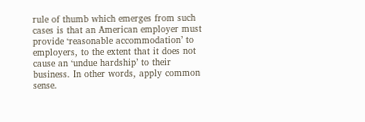rule of thumb which emerges from such cases is that an American employer must provide ‘reasonable accommodation’ to employers, to the extent that it does not cause an ‘undue hardship’ to their business. In other words, apply common sense.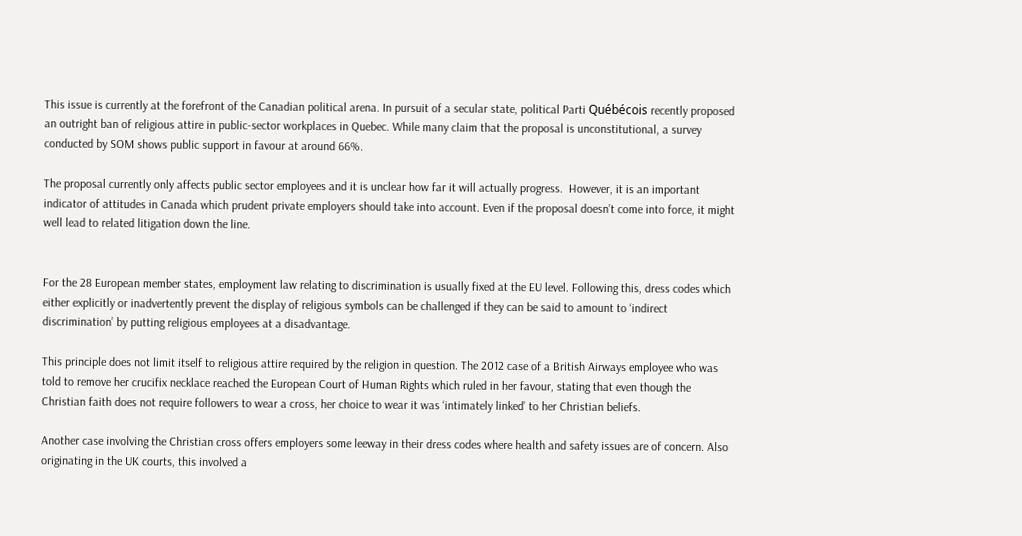This issue is currently at the forefront of the Canadian political arena. In pursuit of a secular state, political Parti Québécois recently proposed an outright ban of religious attire in public-sector workplaces in Quebec. While many claim that the proposal is unconstitutional, a survey conducted by SOM shows public support in favour at around 66%.

The proposal currently only affects public sector employees and it is unclear how far it will actually progress.  However, it is an important indicator of attitudes in Canada which prudent private employers should take into account. Even if the proposal doesn’t come into force, it might well lead to related litigation down the line.


For the 28 European member states, employment law relating to discrimination is usually fixed at the EU level. Following this, dress codes which either explicitly or inadvertently prevent the display of religious symbols can be challenged if they can be said to amount to ‘indirect discrimination’ by putting religious employees at a disadvantage.

This principle does not limit itself to religious attire required by the religion in question. The 2012 case of a British Airways employee who was told to remove her crucifix necklace reached the European Court of Human Rights which ruled in her favour, stating that even though the Christian faith does not require followers to wear a cross, her choice to wear it was ‘intimately linked’ to her Christian beliefs.

Another case involving the Christian cross offers employers some leeway in their dress codes where health and safety issues are of concern. Also originating in the UK courts, this involved a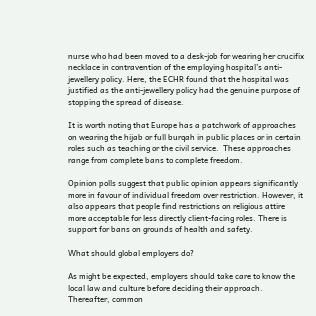nurse who had been moved to a desk-job for wearing her crucifix necklace in contravention of the employing hospital’s anti-jewellery policy. Here, the ECHR found that the hospital was justified as the anti-jewellery policy had the genuine purpose of stopping the spread of disease.

It is worth noting that Europe has a patchwork of approaches on wearing the hijab or full burqah in public places or in certain roles such as teaching or the civil service.  These approaches range from complete bans to complete freedom.

Opinion polls suggest that public opinion appears significantly more in favour of individual freedom over restriction. However, it also appears that people find restrictions on religious attire more acceptable for less directly client-facing roles. There is support for bans on grounds of health and safety.

What should global employers do?

As might be expected, employers should take care to know the local law and culture before deciding their approach. Thereafter, common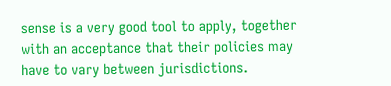sense is a very good tool to apply, together with an acceptance that their policies may have to vary between jurisdictions.